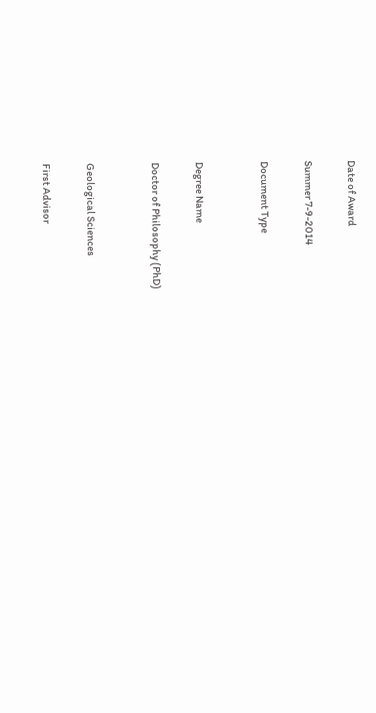Date of Award

Summer 7-9-2014

Document Type


Degree Name

Doctor of Philosophy (PhD)


Geological Sciences

First Advisor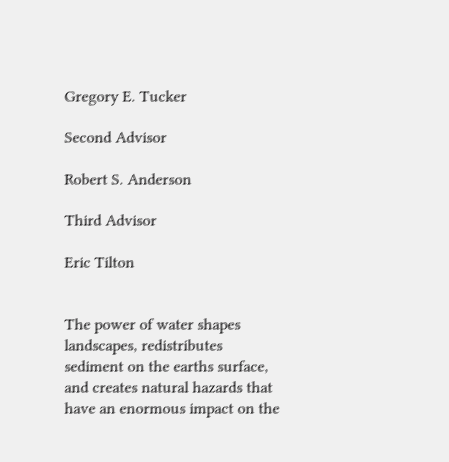Gregory E. Tucker

Second Advisor

Robert S. Anderson

Third Advisor

Eric Tilton


The power of water shapes landscapes, redistributes sediment on the earths surface, and creates natural hazards that have an enormous impact on the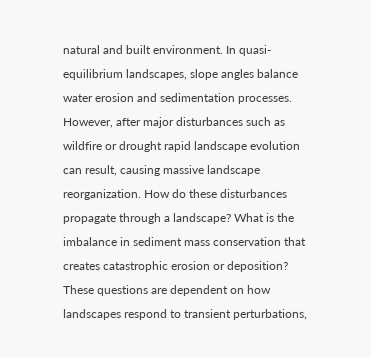natural and built environment. In quasi-equilibrium landscapes, slope angles balance water erosion and sedimentation processes. However, after major disturbances such as wildfire or drought rapid landscape evolution can result, causing massive landscape reorganization. How do these disturbances propagate through a landscape? What is the imbalance in sediment mass conservation that creates catastrophic erosion or deposition? These questions are dependent on how landscapes respond to transient perturbations,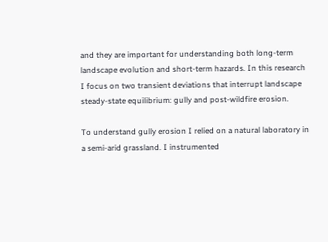and they are important for understanding both long-term landscape evolution and short-term hazards. In this research I focus on two transient deviations that interrupt landscape steady-state equilibrium: gully and post-wildfire erosion.

To understand gully erosion I relied on a natural laboratory in a semi-arid grassland. I instrumented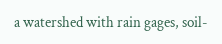a watershed with rain gages, soil-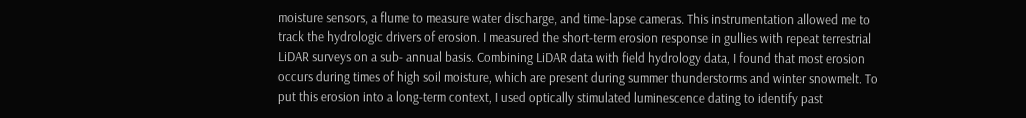moisture sensors, a flume to measure water discharge, and time-lapse cameras. This instrumentation allowed me to track the hydrologic drivers of erosion. I measured the short-term erosion response in gullies with repeat terrestrial LiDAR surveys on a sub- annual basis. Combining LiDAR data with field hydrology data, I found that most erosion occurs during times of high soil moisture, which are present during summer thunderstorms and winter snowmelt. To put this erosion into a long-term context, I used optically stimulated luminescence dating to identify past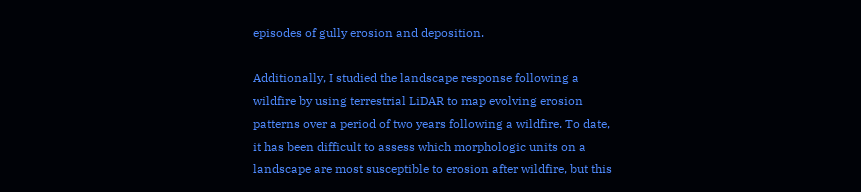episodes of gully erosion and deposition.

Additionally, I studied the landscape response following a wildfire by using terrestrial LiDAR to map evolving erosion patterns over a period of two years following a wildfire. To date, it has been difficult to assess which morphologic units on a landscape are most susceptible to erosion after wildfire, but this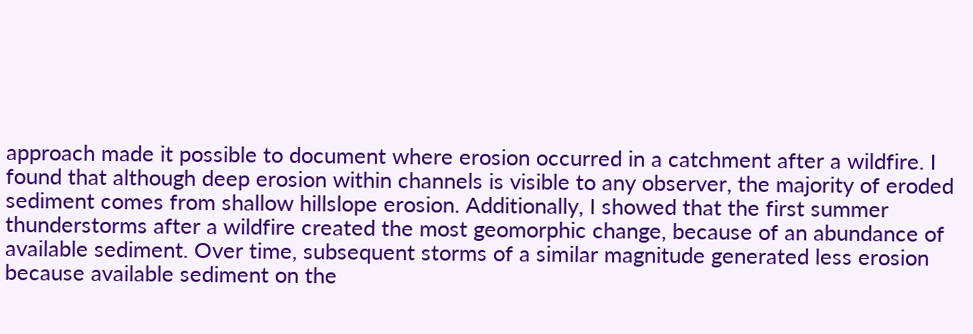approach made it possible to document where erosion occurred in a catchment after a wildfire. I found that although deep erosion within channels is visible to any observer, the majority of eroded sediment comes from shallow hillslope erosion. Additionally, I showed that the first summer thunderstorms after a wildfire created the most geomorphic change, because of an abundance of available sediment. Over time, subsequent storms of a similar magnitude generated less erosion because available sediment on the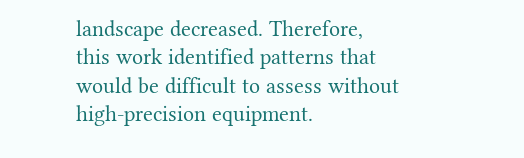landscape decreased. Therefore, this work identified patterns that would be difficult to assess without high-precision equipment.